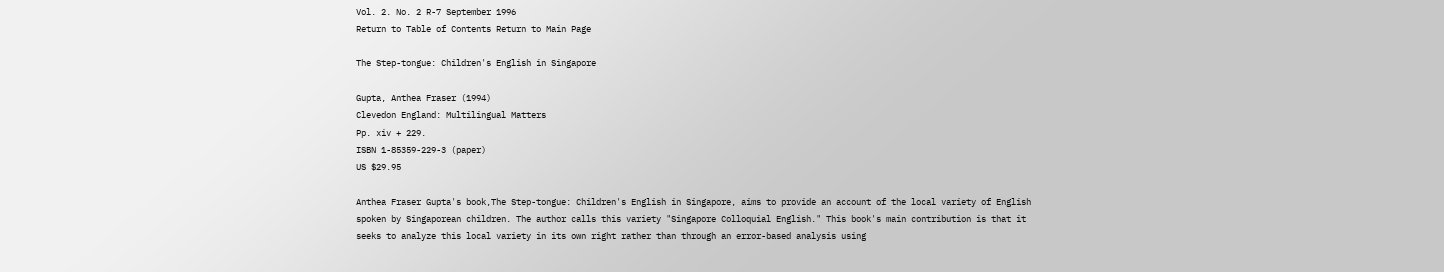Vol. 2. No. 2 R-7 September 1996
Return to Table of Contents Return to Main Page

The Step-tongue: Children's English in Singapore

Gupta, Anthea Fraser (1994)
Clevedon England: Multilingual Matters
Pp. xiv + 229.
ISBN 1-85359-229-3 (paper)
US $29.95

Anthea Fraser Gupta's book,The Step-tongue: Children's English in Singapore, aims to provide an account of the local variety of English spoken by Singaporean children. The author calls this variety "Singapore Colloquial English." This book's main contribution is that it seeks to analyze this local variety in its own right rather than through an error-based analysis using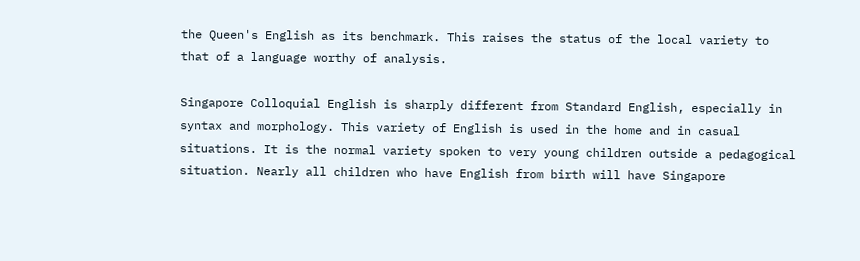the Queen's English as its benchmark. This raises the status of the local variety to that of a language worthy of analysis.

Singapore Colloquial English is sharply different from Standard English, especially in syntax and morphology. This variety of English is used in the home and in casual situations. It is the normal variety spoken to very young children outside a pedagogical situation. Nearly all children who have English from birth will have Singapore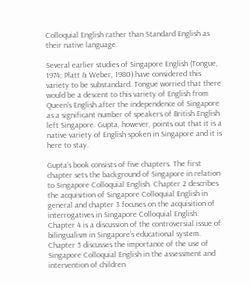Colloquial English rather than Standard English as their native language.

Several earlier studies of Singapore English (Tongue, 1974; Platt & Weber, 1980) have considered this variety to be substandard. Tongue worried that there would be a descent to this variety of English from Queen's English after the independence of Singapore as a significant number of speakers of British English left Singapore. Gupta, however, points out that it is a native variety of English spoken in Singapore and it is here to stay.

Gupta's book consists of five chapters. The first chapter sets the background of Singapore in relation to Singapore Colloquial English. Chapter 2 describes the acquisition of Singapore Colloquial English in general and chapter 3 focuses on the acquisition of interrogatives in Singapore Colloquial English. Chapter 4 is a discussion of the controversial issue of bilingualism in Singapore's educational system. Chapter 5 discusses the importance of the use of Singapore Colloquial English in the assessment and intervention of children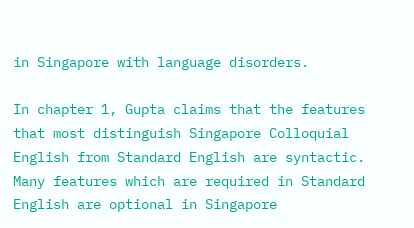in Singapore with language disorders.

In chapter 1, Gupta claims that the features that most distinguish Singapore Colloquial English from Standard English are syntactic. Many features which are required in Standard English are optional in Singapore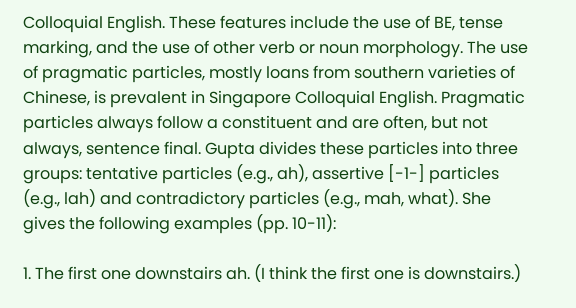Colloquial English. These features include the use of BE, tense marking, and the use of other verb or noun morphology. The use of pragmatic particles, mostly loans from southern varieties of Chinese, is prevalent in Singapore Colloquial English. Pragmatic particles always follow a constituent and are often, but not always, sentence final. Gupta divides these particles into three groups: tentative particles (e.g., ah), assertive [-1-] particles (e.g., lah) and contradictory particles (e.g., mah, what). She gives the following examples (pp. 10-11):

1. The first one downstairs ah. (I think the first one is downstairs.)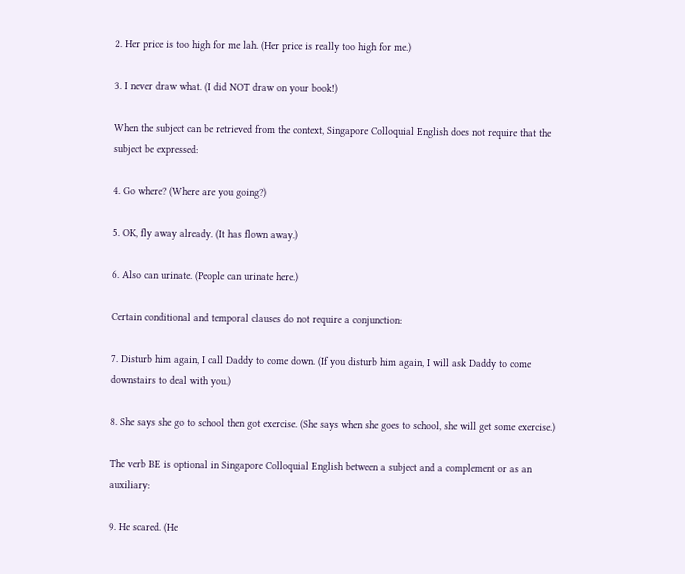2. Her price is too high for me lah. (Her price is really too high for me.)

3. I never draw what. (I did NOT draw on your book!)

When the subject can be retrieved from the context, Singapore Colloquial English does not require that the subject be expressed:

4. Go where? (Where are you going?)

5. OK, fly away already. (It has flown away.)

6. Also can urinate. (People can urinate here.)

Certain conditional and temporal clauses do not require a conjunction:

7. Disturb him again, I call Daddy to come down. (If you disturb him again, I will ask Daddy to come downstairs to deal with you.)

8. She says she go to school then got exercise. (She says when she goes to school, she will get some exercise.)

The verb BE is optional in Singapore Colloquial English between a subject and a complement or as an auxiliary:

9. He scared. (He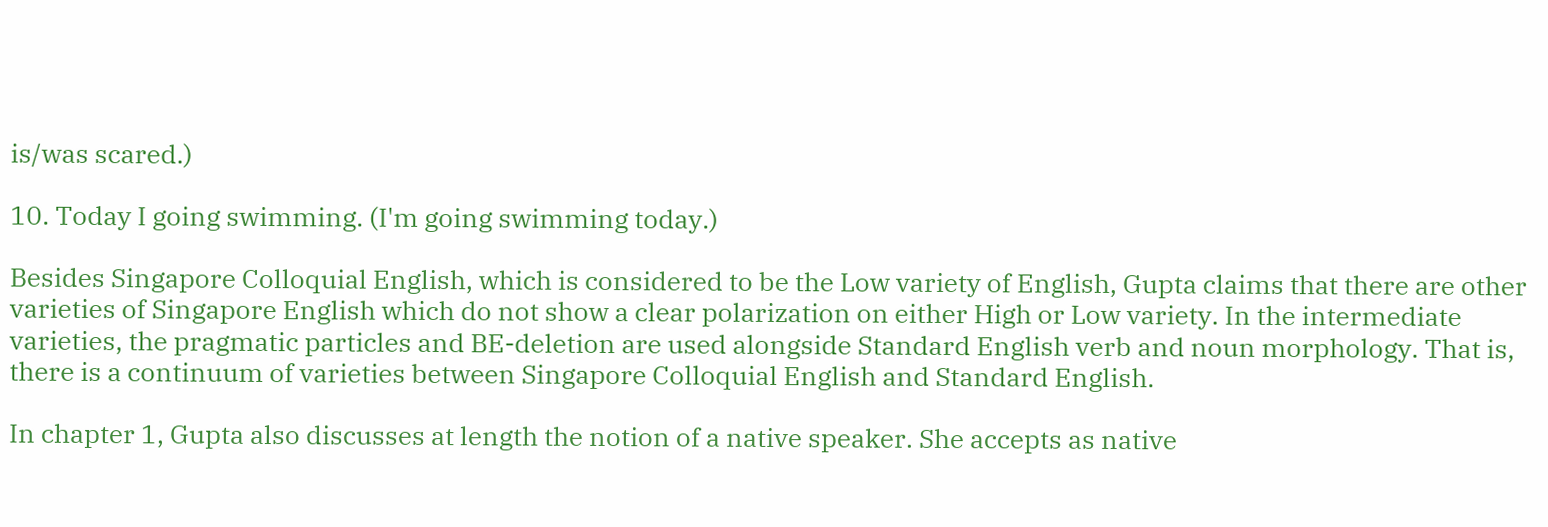is/was scared.)

10. Today I going swimming. (I'm going swimming today.)

Besides Singapore Colloquial English, which is considered to be the Low variety of English, Gupta claims that there are other varieties of Singapore English which do not show a clear polarization on either High or Low variety. In the intermediate varieties, the pragmatic particles and BE-deletion are used alongside Standard English verb and noun morphology. That is, there is a continuum of varieties between Singapore Colloquial English and Standard English.

In chapter 1, Gupta also discusses at length the notion of a native speaker. She accepts as native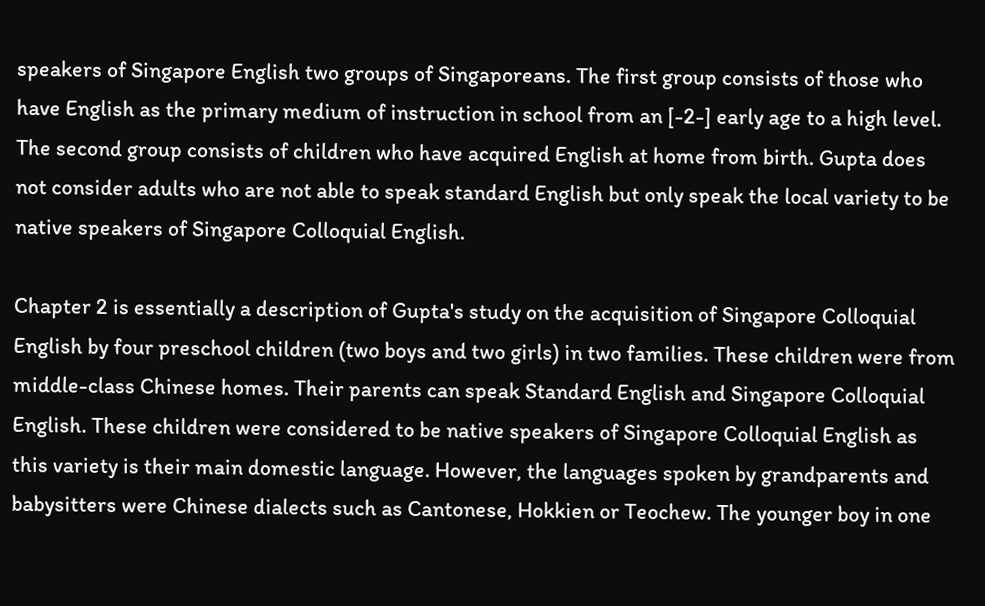speakers of Singapore English two groups of Singaporeans. The first group consists of those who have English as the primary medium of instruction in school from an [-2-] early age to a high level. The second group consists of children who have acquired English at home from birth. Gupta does not consider adults who are not able to speak standard English but only speak the local variety to be native speakers of Singapore Colloquial English.

Chapter 2 is essentially a description of Gupta's study on the acquisition of Singapore Colloquial English by four preschool children (two boys and two girls) in two families. These children were from middle-class Chinese homes. Their parents can speak Standard English and Singapore Colloquial English. These children were considered to be native speakers of Singapore Colloquial English as this variety is their main domestic language. However, the languages spoken by grandparents and babysitters were Chinese dialects such as Cantonese, Hokkien or Teochew. The younger boy in one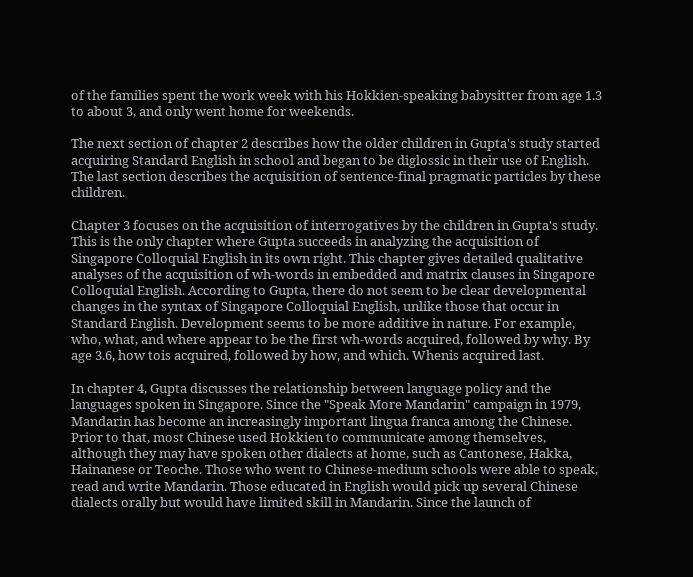of the families spent the work week with his Hokkien-speaking babysitter from age 1.3 to about 3, and only went home for weekends.

The next section of chapter 2 describes how the older children in Gupta's study started acquiring Standard English in school and began to be diglossic in their use of English. The last section describes the acquisition of sentence-final pragmatic particles by these children.

Chapter 3 focuses on the acquisition of interrogatives by the children in Gupta's study. This is the only chapter where Gupta succeeds in analyzing the acquisition of Singapore Colloquial English in its own right. This chapter gives detailed qualitative analyses of the acquisition of wh-words in embedded and matrix clauses in Singapore Colloquial English. According to Gupta, there do not seem to be clear developmental changes in the syntax of Singapore Colloquial English, unlike those that occur in Standard English. Development seems to be more additive in nature. For example, who, what, and where appear to be the first wh-words acquired, followed by why. By age 3.6, how tois acquired, followed by how, and which. Whenis acquired last.

In chapter 4, Gupta discusses the relationship between language policy and the languages spoken in Singapore. Since the "Speak More Mandarin" campaign in 1979, Mandarin has become an increasingly important lingua franca among the Chinese. Prior to that, most Chinese used Hokkien to communicate among themselves, although they may have spoken other dialects at home, such as Cantonese, Hakka, Hainanese or Teoche. Those who went to Chinese-medium schools were able to speak, read and write Mandarin. Those educated in English would pick up several Chinese dialects orally but would have limited skill in Mandarin. Since the launch of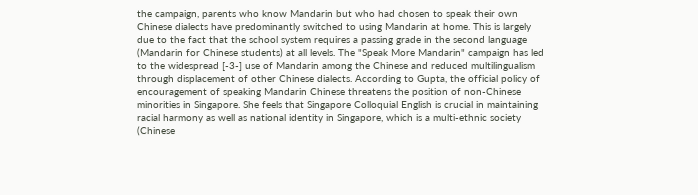the campaign, parents who know Mandarin but who had chosen to speak their own Chinese dialects have predominantly switched to using Mandarin at home. This is largely due to the fact that the school system requires a passing grade in the second language (Mandarin for Chinese students) at all levels. The "Speak More Mandarin" campaign has led to the widespread [-3-] use of Mandarin among the Chinese and reduced multilingualism through displacement of other Chinese dialects. According to Gupta, the official policy of encouragement of speaking Mandarin Chinese threatens the position of non-Chinese minorities in Singapore. She feels that Singapore Colloquial English is crucial in maintaining racial harmony as well as national identity in Singapore, which is a multi-ethnic society (Chinese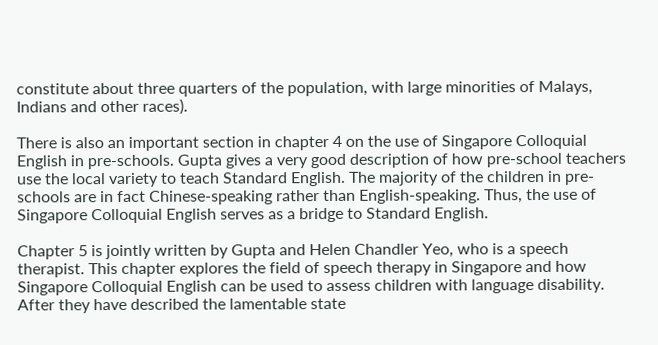constitute about three quarters of the population, with large minorities of Malays, Indians and other races).

There is also an important section in chapter 4 on the use of Singapore Colloquial English in pre-schools. Gupta gives a very good description of how pre-school teachers use the local variety to teach Standard English. The majority of the children in pre-schools are in fact Chinese-speaking rather than English-speaking. Thus, the use of Singapore Colloquial English serves as a bridge to Standard English.

Chapter 5 is jointly written by Gupta and Helen Chandler Yeo, who is a speech therapist. This chapter explores the field of speech therapy in Singapore and how Singapore Colloquial English can be used to assess children with language disability. After they have described the lamentable state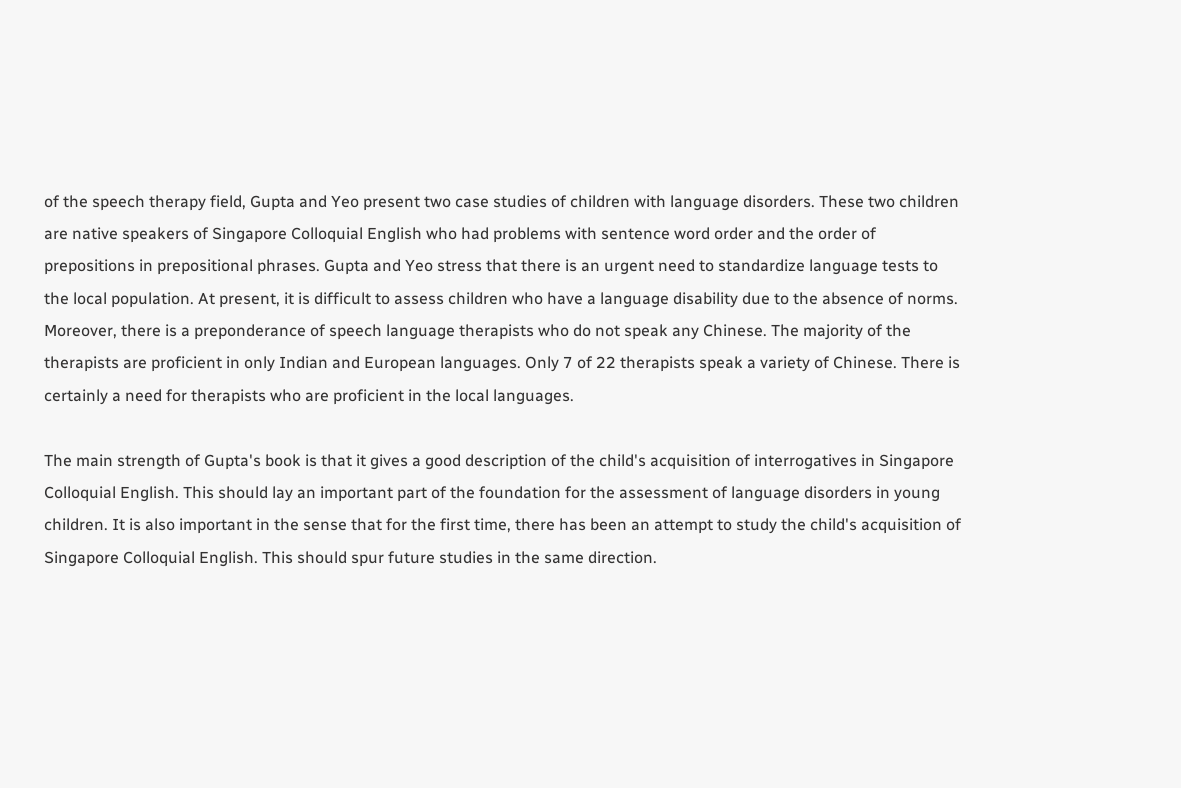of the speech therapy field, Gupta and Yeo present two case studies of children with language disorders. These two children are native speakers of Singapore Colloquial English who had problems with sentence word order and the order of prepositions in prepositional phrases. Gupta and Yeo stress that there is an urgent need to standardize language tests to the local population. At present, it is difficult to assess children who have a language disability due to the absence of norms. Moreover, there is a preponderance of speech language therapists who do not speak any Chinese. The majority of the therapists are proficient in only Indian and European languages. Only 7 of 22 therapists speak a variety of Chinese. There is certainly a need for therapists who are proficient in the local languages.

The main strength of Gupta's book is that it gives a good description of the child's acquisition of interrogatives in Singapore Colloquial English. This should lay an important part of the foundation for the assessment of language disorders in young children. It is also important in the sense that for the first time, there has been an attempt to study the child's acquisition of Singapore Colloquial English. This should spur future studies in the same direction.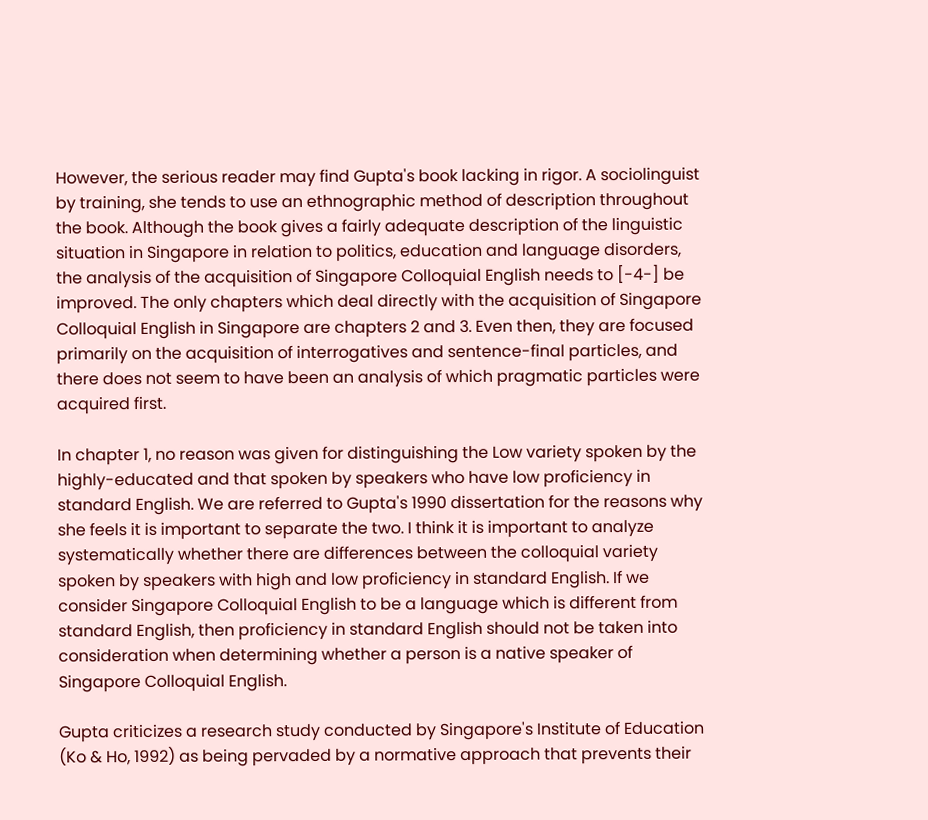However, the serious reader may find Gupta's book lacking in rigor. A sociolinguist by training, she tends to use an ethnographic method of description throughout the book. Although the book gives a fairly adequate description of the linguistic situation in Singapore in relation to politics, education and language disorders, the analysis of the acquisition of Singapore Colloquial English needs to [-4-] be improved. The only chapters which deal directly with the acquisition of Singapore Colloquial English in Singapore are chapters 2 and 3. Even then, they are focused primarily on the acquisition of interrogatives and sentence-final particles, and there does not seem to have been an analysis of which pragmatic particles were acquired first.

In chapter 1, no reason was given for distinguishing the Low variety spoken by the highly-educated and that spoken by speakers who have low proficiency in standard English. We are referred to Gupta's 1990 dissertation for the reasons why she feels it is important to separate the two. I think it is important to analyze systematically whether there are differences between the colloquial variety spoken by speakers with high and low proficiency in standard English. If we consider Singapore Colloquial English to be a language which is different from standard English, then proficiency in standard English should not be taken into consideration when determining whether a person is a native speaker of Singapore Colloquial English.

Gupta criticizes a research study conducted by Singapore's Institute of Education (Ko & Ho, 1992) as being pervaded by a normative approach that prevents their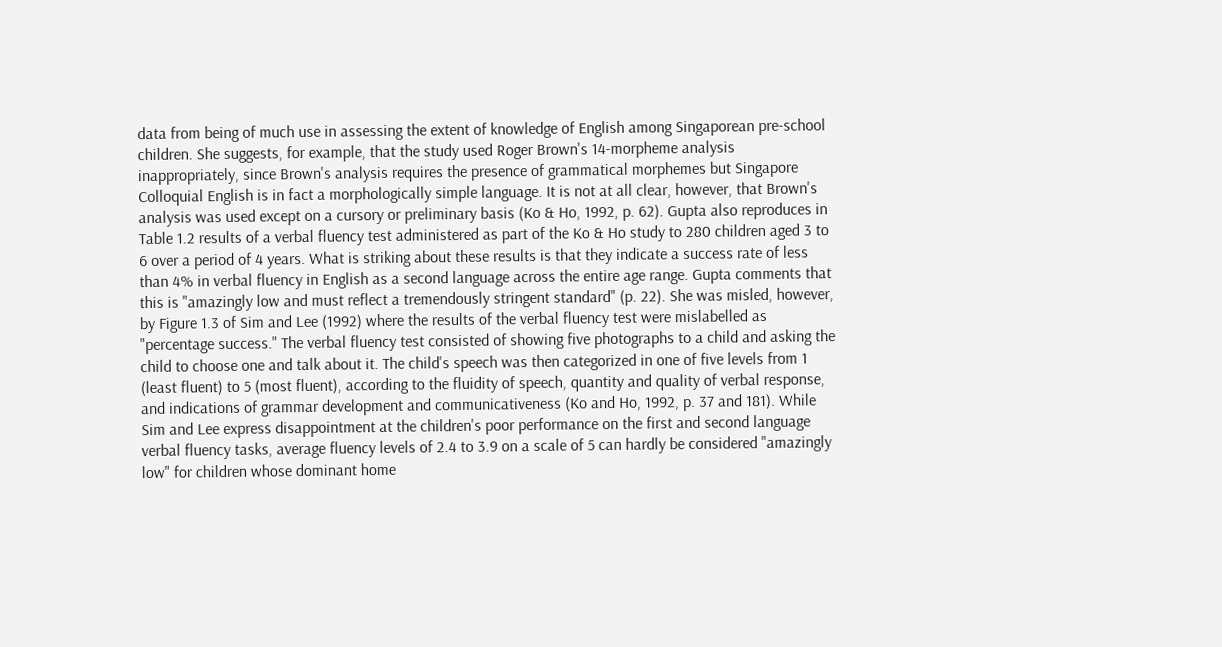data from being of much use in assessing the extent of knowledge of English among Singaporean pre-school children. She suggests, for example, that the study used Roger Brown's 14-morpheme analysis inappropriately, since Brown's analysis requires the presence of grammatical morphemes but Singapore Colloquial English is in fact a morphologically simple language. It is not at all clear, however, that Brown's analysis was used except on a cursory or preliminary basis (Ko & Ho, 1992, p. 62). Gupta also reproduces in Table 1.2 results of a verbal fluency test administered as part of the Ko & Ho study to 280 children aged 3 to 6 over a period of 4 years. What is striking about these results is that they indicate a success rate of less than 4% in verbal fluency in English as a second language across the entire age range. Gupta comments that this is "amazingly low and must reflect a tremendously stringent standard" (p. 22). She was misled, however, by Figure 1.3 of Sim and Lee (1992) where the results of the verbal fluency test were mislabelled as "percentage success." The verbal fluency test consisted of showing five photographs to a child and asking the child to choose one and talk about it. The child's speech was then categorized in one of five levels from 1 (least fluent) to 5 (most fluent), according to the fluidity of speech, quantity and quality of verbal response, and indications of grammar development and communicativeness (Ko and Ho, 1992, p. 37 and 181). While Sim and Lee express disappointment at the children's poor performance on the first and second language verbal fluency tasks, average fluency levels of 2.4 to 3.9 on a scale of 5 can hardly be considered "amazingly low" for children whose dominant home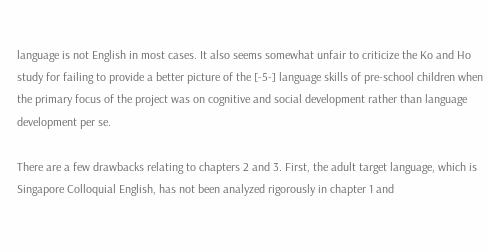language is not English in most cases. It also seems somewhat unfair to criticize the Ko and Ho study for failing to provide a better picture of the [-5-] language skills of pre-school children when the primary focus of the project was on cognitive and social development rather than language development per se.

There are a few drawbacks relating to chapters 2 and 3. First, the adult target language, which is Singapore Colloquial English, has not been analyzed rigorously in chapter 1 and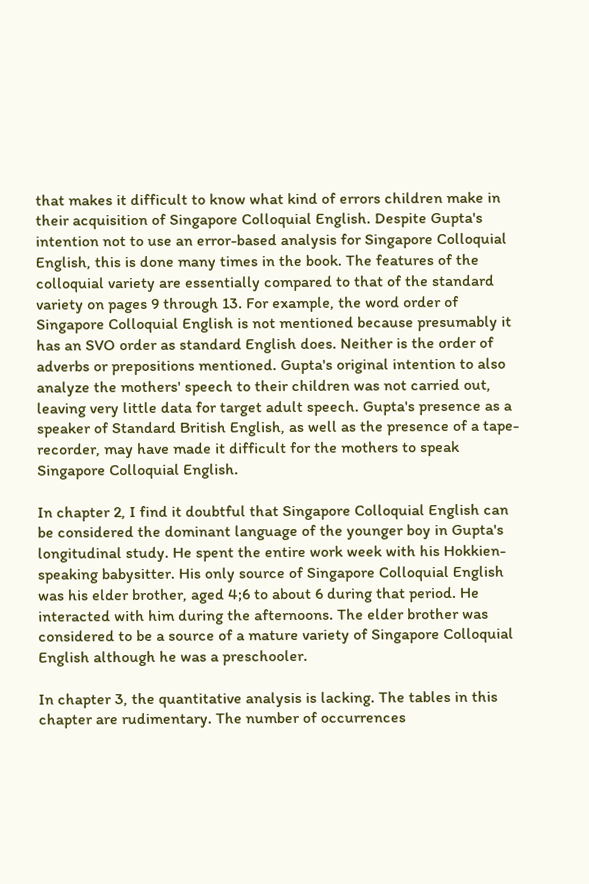that makes it difficult to know what kind of errors children make in their acquisition of Singapore Colloquial English. Despite Gupta's intention not to use an error-based analysis for Singapore Colloquial English, this is done many times in the book. The features of the colloquial variety are essentially compared to that of the standard variety on pages 9 through 13. For example, the word order of Singapore Colloquial English is not mentioned because presumably it has an SVO order as standard English does. Neither is the order of adverbs or prepositions mentioned. Gupta's original intention to also analyze the mothers' speech to their children was not carried out, leaving very little data for target adult speech. Gupta's presence as a speaker of Standard British English, as well as the presence of a tape-recorder, may have made it difficult for the mothers to speak Singapore Colloquial English.

In chapter 2, I find it doubtful that Singapore Colloquial English can be considered the dominant language of the younger boy in Gupta's longitudinal study. He spent the entire work week with his Hokkien-speaking babysitter. His only source of Singapore Colloquial English was his elder brother, aged 4;6 to about 6 during that period. He interacted with him during the afternoons. The elder brother was considered to be a source of a mature variety of Singapore Colloquial English although he was a preschooler.

In chapter 3, the quantitative analysis is lacking. The tables in this chapter are rudimentary. The number of occurrences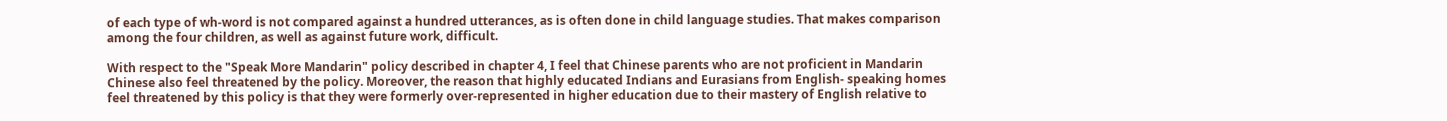of each type of wh-word is not compared against a hundred utterances, as is often done in child language studies. That makes comparison among the four children, as well as against future work, difficult.

With respect to the "Speak More Mandarin" policy described in chapter 4, I feel that Chinese parents who are not proficient in Mandarin Chinese also feel threatened by the policy. Moreover, the reason that highly educated Indians and Eurasians from English- speaking homes feel threatened by this policy is that they were formerly over-represented in higher education due to their mastery of English relative to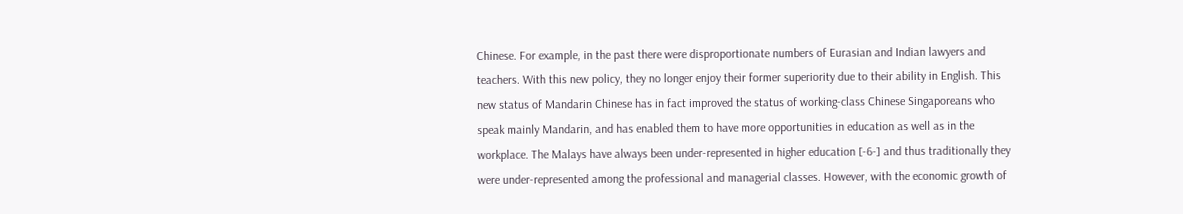Chinese. For example, in the past there were disproportionate numbers of Eurasian and Indian lawyers and teachers. With this new policy, they no longer enjoy their former superiority due to their ability in English. This new status of Mandarin Chinese has in fact improved the status of working-class Chinese Singaporeans who speak mainly Mandarin, and has enabled them to have more opportunities in education as well as in the workplace. The Malays have always been under-represented in higher education [-6-] and thus traditionally they were under-represented among the professional and managerial classes. However, with the economic growth of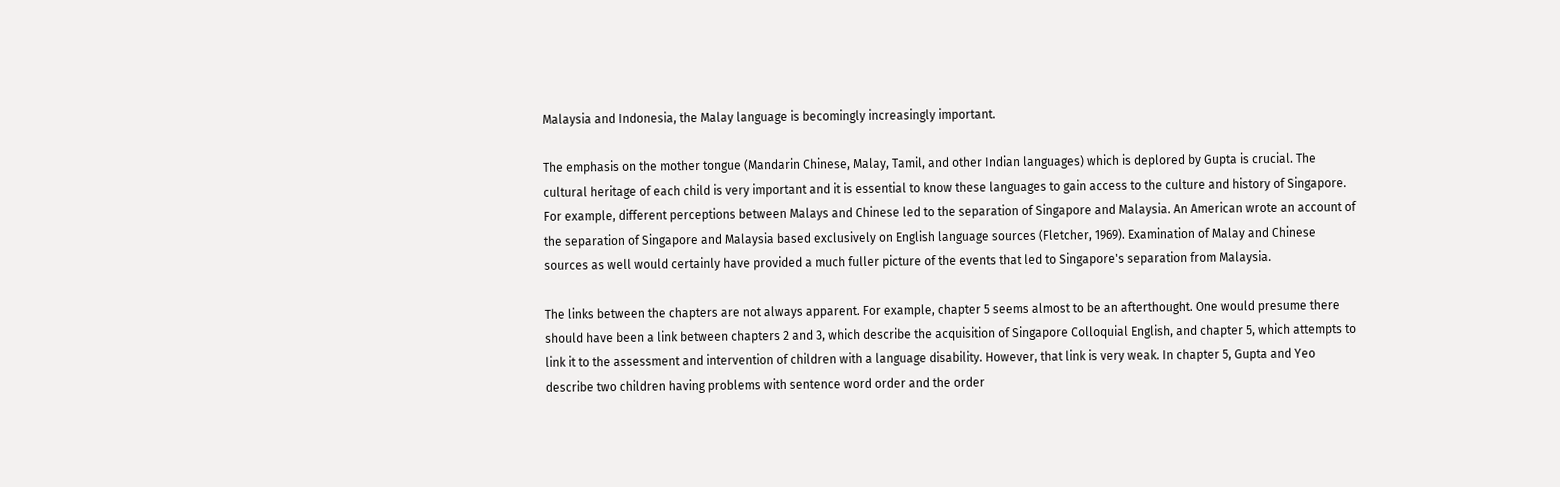Malaysia and Indonesia, the Malay language is becomingly increasingly important.

The emphasis on the mother tongue (Mandarin Chinese, Malay, Tamil, and other Indian languages) which is deplored by Gupta is crucial. The cultural heritage of each child is very important and it is essential to know these languages to gain access to the culture and history of Singapore. For example, different perceptions between Malays and Chinese led to the separation of Singapore and Malaysia. An American wrote an account of the separation of Singapore and Malaysia based exclusively on English language sources (Fletcher, 1969). Examination of Malay and Chinese sources as well would certainly have provided a much fuller picture of the events that led to Singapore's separation from Malaysia.

The links between the chapters are not always apparent. For example, chapter 5 seems almost to be an afterthought. One would presume there should have been a link between chapters 2 and 3, which describe the acquisition of Singapore Colloquial English, and chapter 5, which attempts to link it to the assessment and intervention of children with a language disability. However, that link is very weak. In chapter 5, Gupta and Yeo describe two children having problems with sentence word order and the order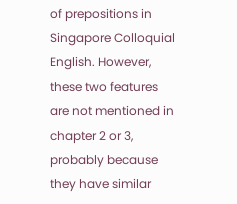of prepositions in Singapore Colloquial English. However, these two features are not mentioned in chapter 2 or 3, probably because they have similar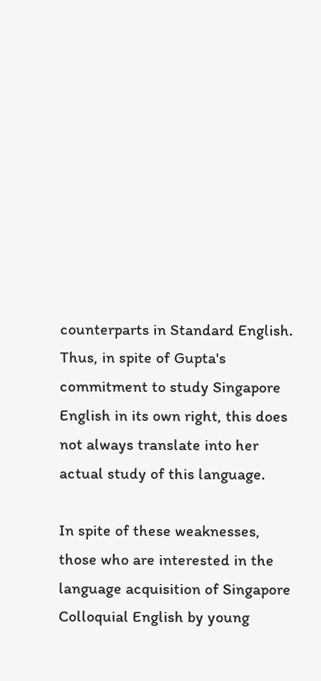counterparts in Standard English. Thus, in spite of Gupta's commitment to study Singapore English in its own right, this does not always translate into her actual study of this language.

In spite of these weaknesses, those who are interested in the language acquisition of Singapore Colloquial English by young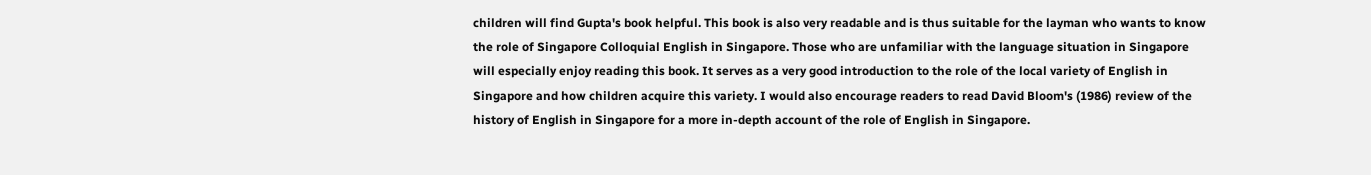children will find Gupta's book helpful. This book is also very readable and is thus suitable for the layman who wants to know the role of Singapore Colloquial English in Singapore. Those who are unfamiliar with the language situation in Singapore will especially enjoy reading this book. It serves as a very good introduction to the role of the local variety of English in Singapore and how children acquire this variety. I would also encourage readers to read David Bloom's (1986) review of the history of English in Singapore for a more in-depth account of the role of English in Singapore.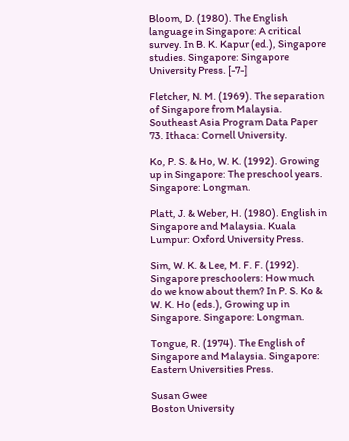Bloom, D. (1980). The English language in Singapore: A critical survey. In B. K. Kapur (ed.), Singapore studies. Singapore: Singapore University Press. [-7-]

Fletcher, N. M. (1969). The separation of Singapore from Malaysia. Southeast Asia Program Data Paper 73. Ithaca: Cornell University.

Ko, P. S. & Ho, W. K. (1992). Growing up in Singapore: The preschool years. Singapore: Longman.

Platt, J. & Weber, H. (1980). English in Singapore and Malaysia. Kuala Lumpur: Oxford University Press.

Sim, W. K. & Lee, M. F. F. (1992). Singapore preschoolers: How much do we know about them? In P. S. Ko & W. K. Ho (eds.), Growing up in Singapore. Singapore: Longman.

Tongue, R. (1974). The English of Singapore and Malaysia. Singapore: Eastern Universities Press.

Susan Gwee
Boston University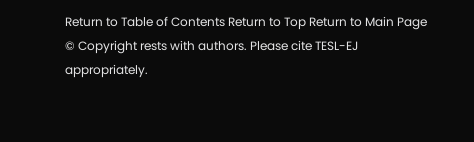Return to Table of Contents Return to Top Return to Main Page
© Copyright rests with authors. Please cite TESL-EJ appropriately.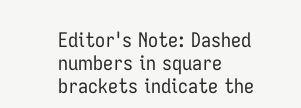Editor's Note: Dashed numbers in square brackets indicate the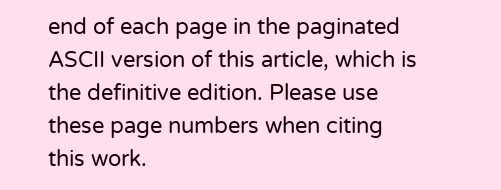end of each page in the paginated ASCII version of this article, which is the definitive edition. Please use these page numbers when citing this work.